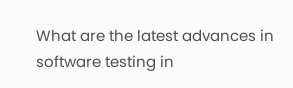What are the latest advances in software testing in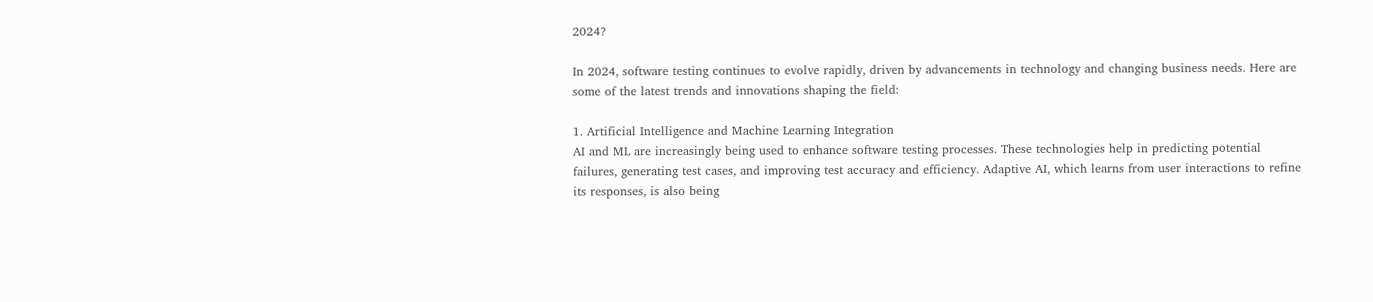2024?

In 2024, software testing continues to evolve rapidly, driven by advancements in technology and changing business needs. Here are some of the latest trends and innovations shaping the field:

1. Artificial Intelligence and Machine Learning Integration
AI and ML are increasingly being used to enhance software testing processes. These technologies help in predicting potential failures, generating test cases, and improving test accuracy and efficiency. Adaptive AI, which learns from user interactions to refine its responses, is also being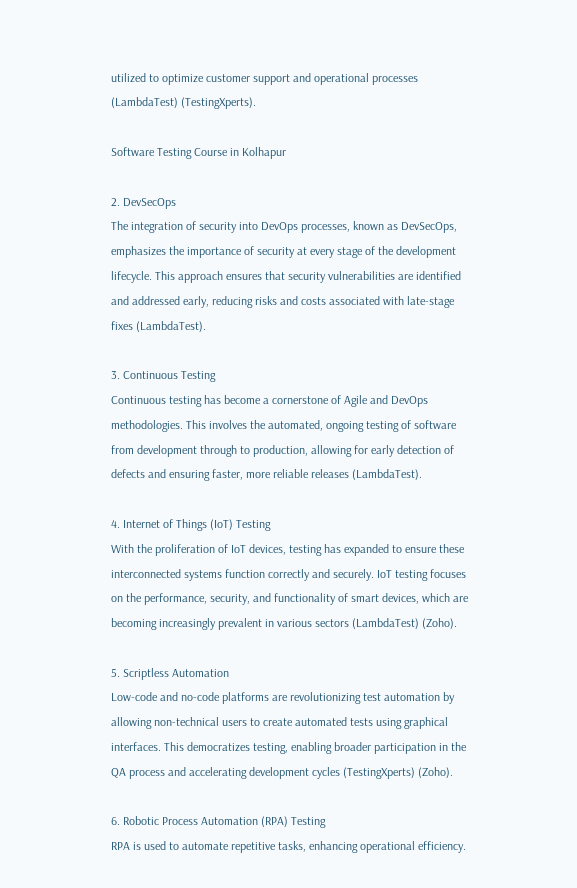utilized to optimize customer support and operational processes (LambdaTest) (TestingXperts).

Software Testing Course in Kolhapur

2. DevSecOps
The integration of security into DevOps processes, known as DevSecOps, emphasizes the importance of security at every stage of the development lifecycle. This approach ensures that security vulnerabilities are identified and addressed early, reducing risks and costs associated with late-stage fixes (LambdaTest).

3. Continuous Testing
Continuous testing has become a cornerstone of Agile and DevOps methodologies. This involves the automated, ongoing testing of software from development through to production, allowing for early detection of defects and ensuring faster, more reliable releases (LambdaTest).

4. Internet of Things (IoT) Testing
With the proliferation of IoT devices, testing has expanded to ensure these interconnected systems function correctly and securely. IoT testing focuses on the performance, security, and functionality of smart devices, which are becoming increasingly prevalent in various sectors (LambdaTest) (Zoho).

5. Scriptless Automation
Low-code and no-code platforms are revolutionizing test automation by allowing non-technical users to create automated tests using graphical interfaces. This democratizes testing, enabling broader participation in the QA process and accelerating development cycles (TestingXperts) (Zoho).

6. Robotic Process Automation (RPA) Testing
RPA is used to automate repetitive tasks, enhancing operational efficiency.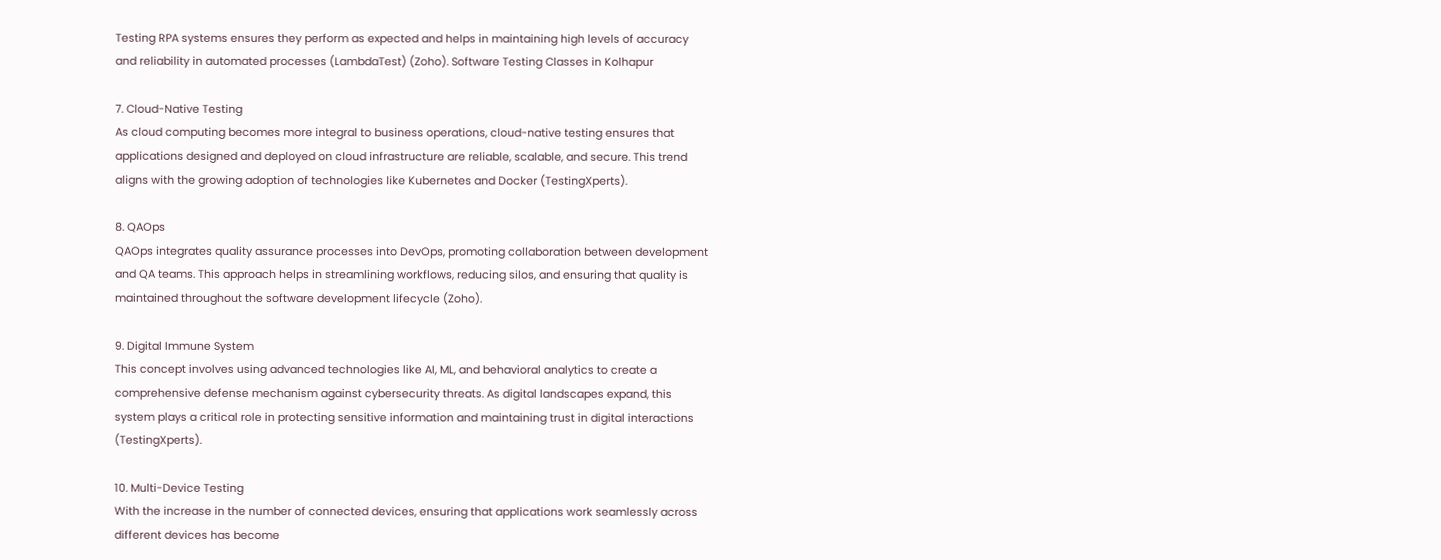Testing RPA systems ensures they perform as expected and helps in maintaining high levels of accuracy and reliability in automated processes (LambdaTest) (Zoho). Software Testing Classes in Kolhapur

7. Cloud-Native Testing
As cloud computing becomes more integral to business operations, cloud-native testing ensures that applications designed and deployed on cloud infrastructure are reliable, scalable, and secure. This trend aligns with the growing adoption of technologies like Kubernetes and Docker (TestingXperts).

8. QAOps
QAOps integrates quality assurance processes into DevOps, promoting collaboration between development and QA teams. This approach helps in streamlining workflows, reducing silos, and ensuring that quality is maintained throughout the software development lifecycle (Zoho).

9. Digital Immune System
This concept involves using advanced technologies like AI, ML, and behavioral analytics to create a comprehensive defense mechanism against cybersecurity threats. As digital landscapes expand, this system plays a critical role in protecting sensitive information and maintaining trust in digital interactions (TestingXperts).

10. Multi-Device Testing
With the increase in the number of connected devices, ensuring that applications work seamlessly across different devices has become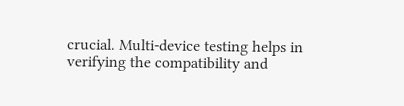crucial. Multi-device testing helps in verifying the compatibility and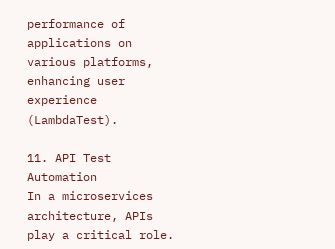performance of applications on various platforms, enhancing user experience (LambdaTest).

11. API Test Automation
In a microservices architecture, APIs play a critical role.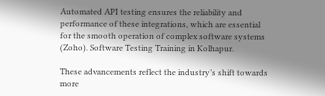Automated API testing ensures the reliability and performance of these integrations, which are essential for the smooth operation of complex software systems (Zoho). Software Testing Training in Kolhapur.

These advancements reflect the industry’s shift towards more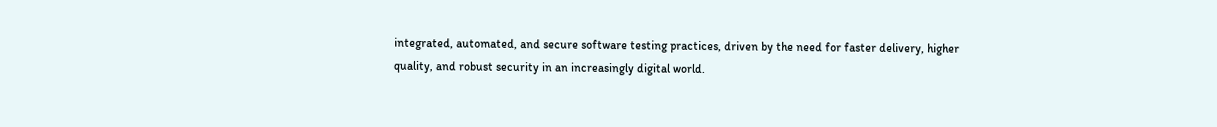integrated, automated, and secure software testing practices, driven by the need for faster delivery, higher quality, and robust security in an increasingly digital world.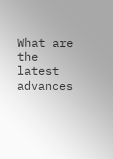What are the latest advances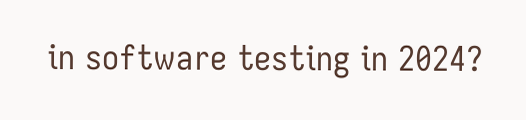in software testing in 2024?